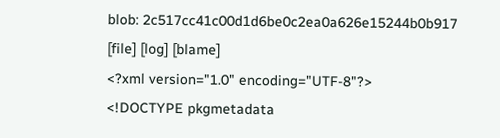blob: 2c517cc41c00d1d6be0c2ea0a626e15244b0b917 [file] [log] [blame]
<?xml version="1.0" encoding="UTF-8"?>
<!DOCTYPE pkgmetadata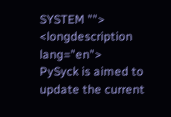SYSTEM "">
<longdescription lang="en">
PySyck is aimed to update the current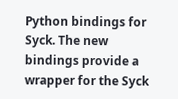Python bindings for Syck. The new
bindings provide a wrapper for the Syck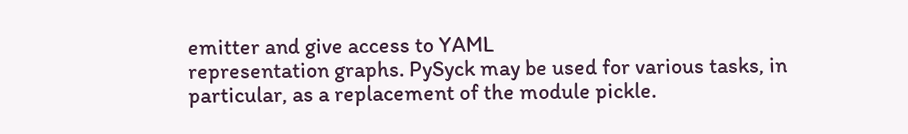emitter and give access to YAML
representation graphs. PySyck may be used for various tasks, in
particular, as a replacement of the module pickle.